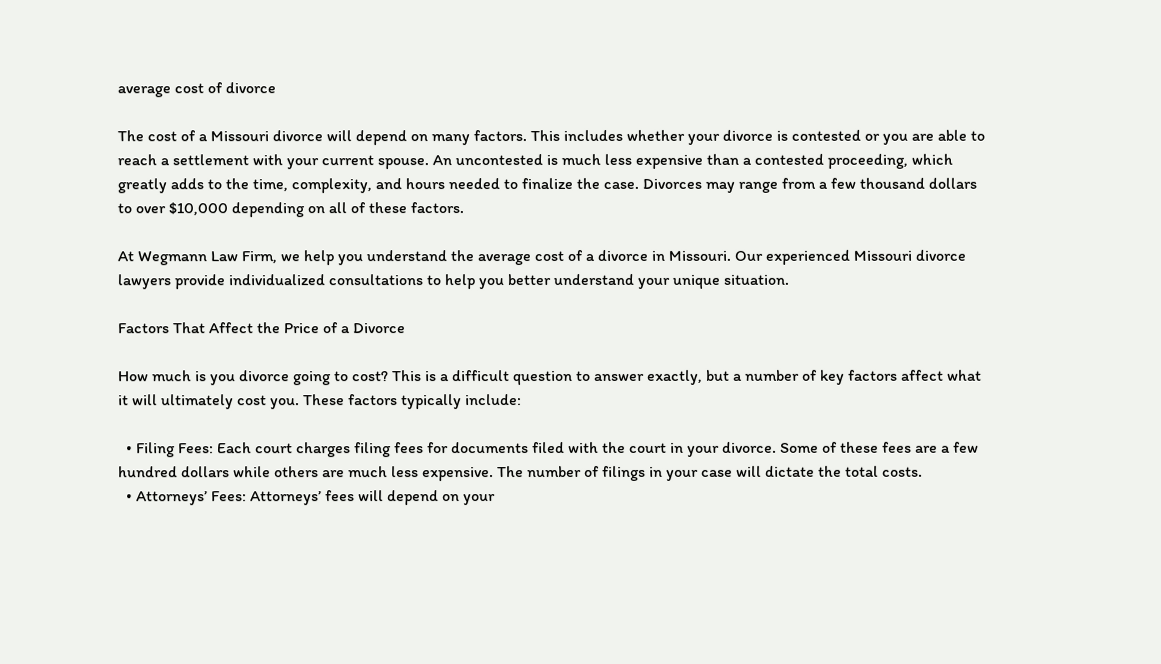average cost of divorce

The cost of a Missouri divorce will depend on many factors. This includes whether your divorce is contested or you are able to reach a settlement with your current spouse. An uncontested is much less expensive than a contested proceeding, which greatly adds to the time, complexity, and hours needed to finalize the case. Divorces may range from a few thousand dollars to over $10,000 depending on all of these factors.

At Wegmann Law Firm, we help you understand the average cost of a divorce in Missouri. Our experienced Missouri divorce lawyers provide individualized consultations to help you better understand your unique situation.

Factors That Affect the Price of a Divorce

How much is you divorce going to cost? This is a difficult question to answer exactly, but a number of key factors affect what it will ultimately cost you. These factors typically include:

  • Filing Fees: Each court charges filing fees for documents filed with the court in your divorce. Some of these fees are a few hundred dollars while others are much less expensive. The number of filings in your case will dictate the total costs.
  • Attorneys’ Fees: Attorneys’ fees will depend on your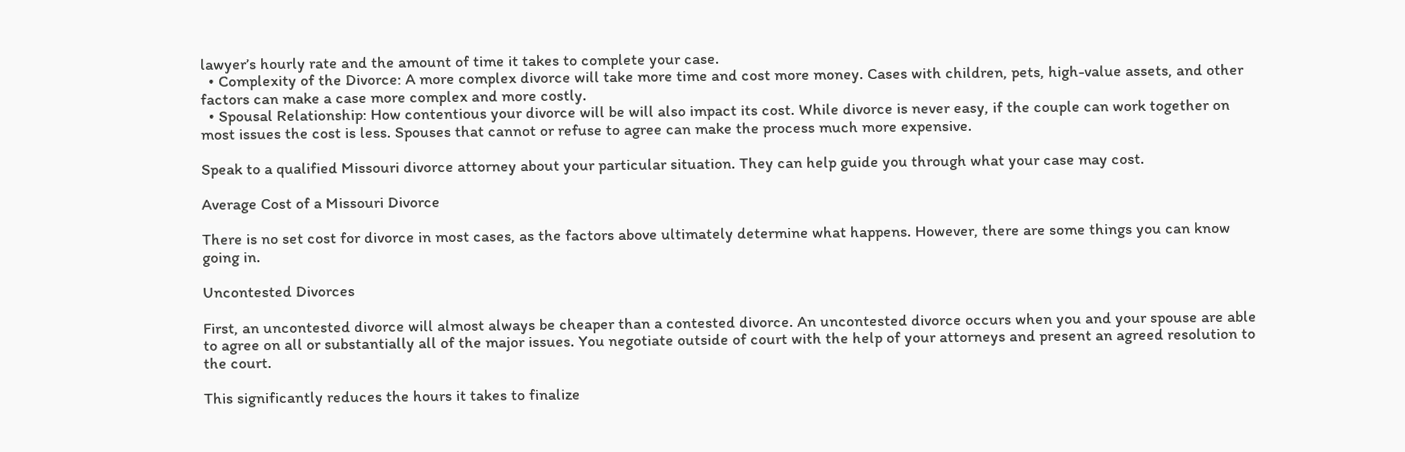lawyer’s hourly rate and the amount of time it takes to complete your case.
  • Complexity of the Divorce: A more complex divorce will take more time and cost more money. Cases with children, pets, high-value assets, and other factors can make a case more complex and more costly.
  • Spousal Relationship: How contentious your divorce will be will also impact its cost. While divorce is never easy, if the couple can work together on most issues the cost is less. Spouses that cannot or refuse to agree can make the process much more expensive.

Speak to a qualified Missouri divorce attorney about your particular situation. They can help guide you through what your case may cost.

Average Cost of a Missouri Divorce

There is no set cost for divorce in most cases, as the factors above ultimately determine what happens. However, there are some things you can know going in.

Uncontested Divorces

First, an uncontested divorce will almost always be cheaper than a contested divorce. An uncontested divorce occurs when you and your spouse are able to agree on all or substantially all of the major issues. You negotiate outside of court with the help of your attorneys and present an agreed resolution to the court.

This significantly reduces the hours it takes to finalize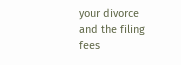your divorce and the filing fees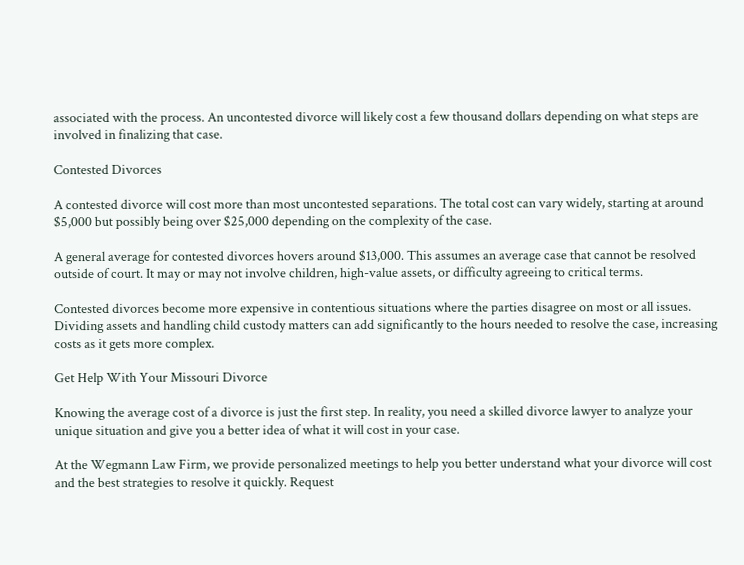associated with the process. An uncontested divorce will likely cost a few thousand dollars depending on what steps are involved in finalizing that case.

Contested Divorces

A contested divorce will cost more than most uncontested separations. The total cost can vary widely, starting at around $5,000 but possibly being over $25,000 depending on the complexity of the case.

A general average for contested divorces hovers around $13,000. This assumes an average case that cannot be resolved outside of court. It may or may not involve children, high-value assets, or difficulty agreeing to critical terms.

Contested divorces become more expensive in contentious situations where the parties disagree on most or all issues. Dividing assets and handling child custody matters can add significantly to the hours needed to resolve the case, increasing costs as it gets more complex.

Get Help With Your Missouri Divorce

Knowing the average cost of a divorce is just the first step. In reality, you need a skilled divorce lawyer to analyze your unique situation and give you a better idea of what it will cost in your case.

At the Wegmann Law Firm, we provide personalized meetings to help you better understand what your divorce will cost and the best strategies to resolve it quickly. Request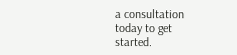a consultation today to get started.